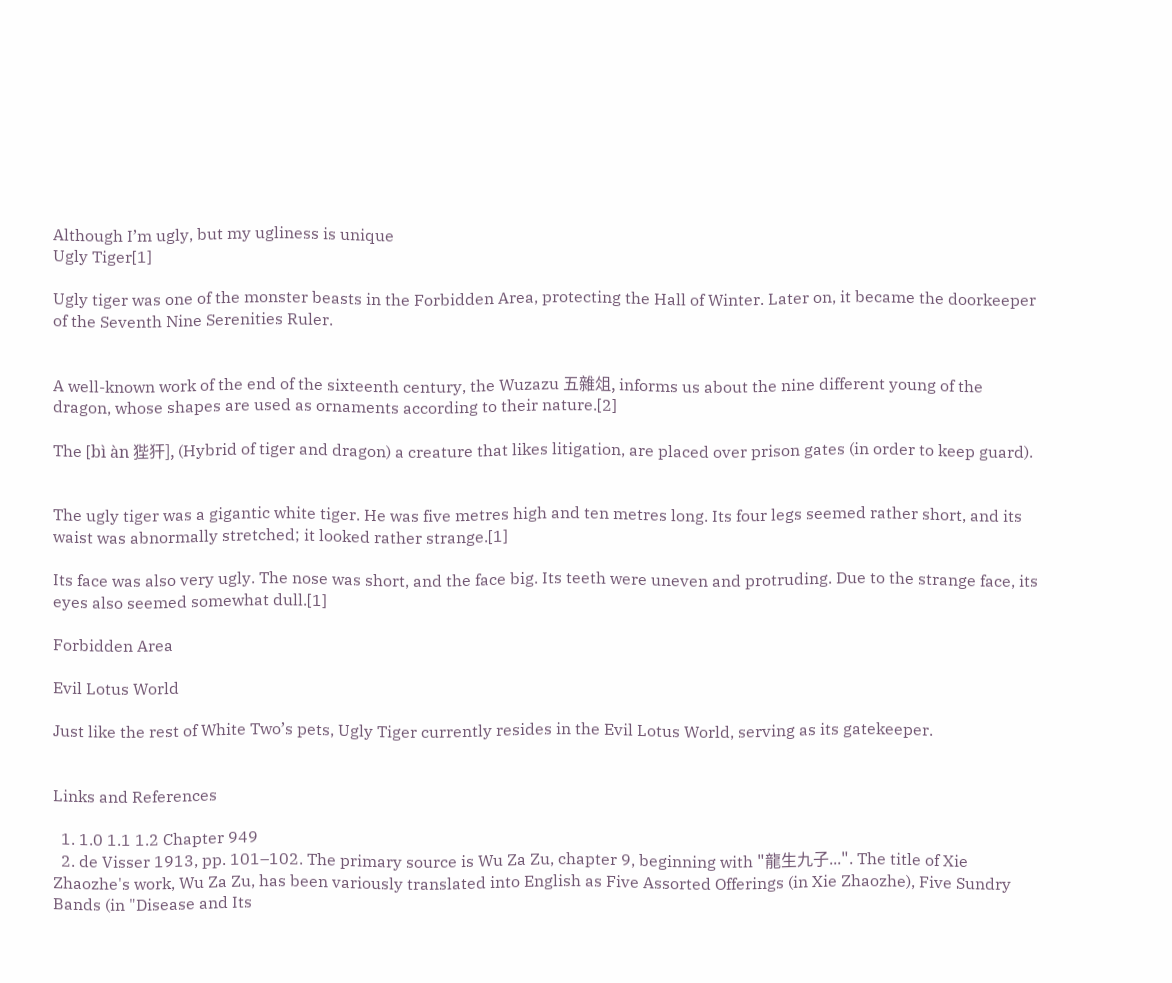Although I’m ugly, but my ugliness is unique
Ugly Tiger[1]

Ugly tiger was one of the monster beasts in the Forbidden Area, protecting the Hall of Winter. Later on, it became the doorkeeper of the Seventh Nine Serenities Ruler.


A well-known work of the end of the sixteenth century, the Wuzazu 五雜俎, informs us about the nine different young of the dragon, whose shapes are used as ornaments according to their nature.[2]

The [bì àn 狴犴], (Hybrid of tiger and dragon) a creature that likes litigation, are placed over prison gates (in order to keep guard).


The ugly tiger was a gigantic white tiger. He was five metres high and ten metres long. Its four legs seemed rather short, and its waist was abnormally stretched; it looked rather strange.[1]

Its face was also very ugly. The nose was short, and the face big. Its teeth were uneven and protruding. Due to the strange face, its eyes also seemed somewhat dull.[1]

Forbidden Area

Evil Lotus World

Just like the rest of White Two’s pets, Ugly Tiger currently resides in the Evil Lotus World, serving as its gatekeeper.


Links and References

  1. 1.0 1.1 1.2 Chapter 949
  2. de Visser 1913, pp. 101–102. The primary source is Wu Za Zu, chapter 9, beginning with "龍生九子...". The title of Xie Zhaozhe's work, Wu Za Zu, has been variously translated into English as Five Assorted Offerings (in Xie Zhaozhe), Five Sundry Bands (in "Disease and Its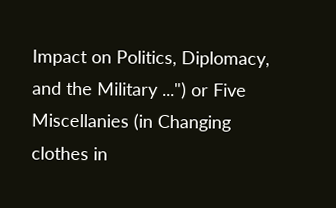Impact on Politics, Diplomacy, and the Military ...") or Five Miscellanies (in Changing clothes in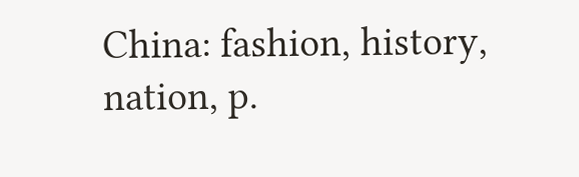China: fashion, history, nation, p.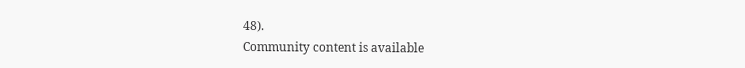48).
Community content is available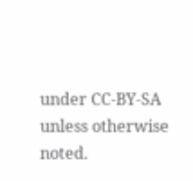under CC-BY-SA unless otherwise noted.